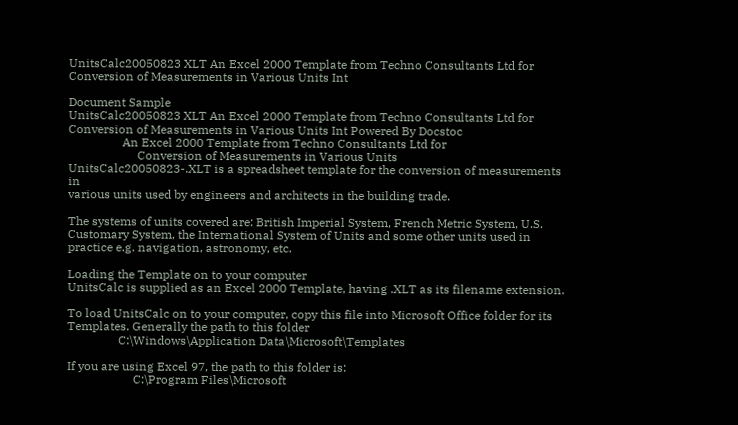UnitsCalc20050823 XLT An Excel 2000 Template from Techno Consultants Ltd for Conversion of Measurements in Various Units Int

Document Sample
UnitsCalc20050823 XLT An Excel 2000 Template from Techno Consultants Ltd for Conversion of Measurements in Various Units Int Powered By Docstoc
                  An Excel 2000 Template from Techno Consultants Ltd for
                       Conversion of Measurements in Various Units
UnitsCalc20050823-.XLT is a spreadsheet template for the conversion of measurements in
various units used by engineers and architects in the building trade.

The systems of units covered are: British Imperial System, French Metric System, U.S.
Customary System, the International System of Units and some other units used in
practice e.g. navigation, astronomy, etc.

Loading the Template on to your computer
UnitsCalc is supplied as an Excel 2000 Template, having .XLT as its filename extension.

To load UnitsCalc on to your computer, copy this file into Microsoft Office folder for its
Templates. Generally the path to this folder
                 C:\Windows\Application Data\Microsoft\Templates

If you are using Excel 97, the path to this folder is:
                      C:\Program Files\Microsoft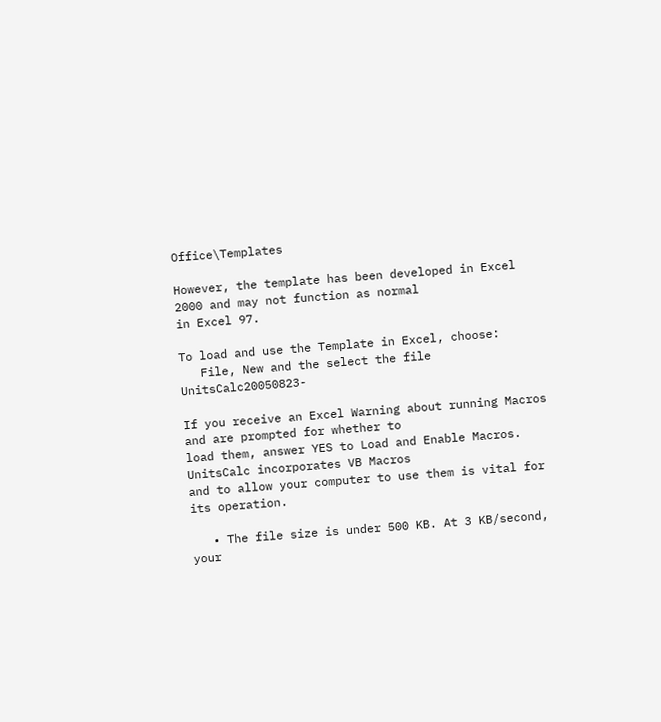Office\Templates

However, the template has been developed in Excel 2000 and may not function as normal
in Excel 97.

To load and use the Template in Excel, choose:
   File, New and the select the file UnitsCalc20050823-

If you receive an Excel Warning about running Macros and are prompted for whether to
load them, answer YES to Load and Enable Macros. UnitsCalc incorporates VB Macros
and to allow your computer to use them is vital for its operation.

   • The file size is under 500 KB. At 3 KB/second, your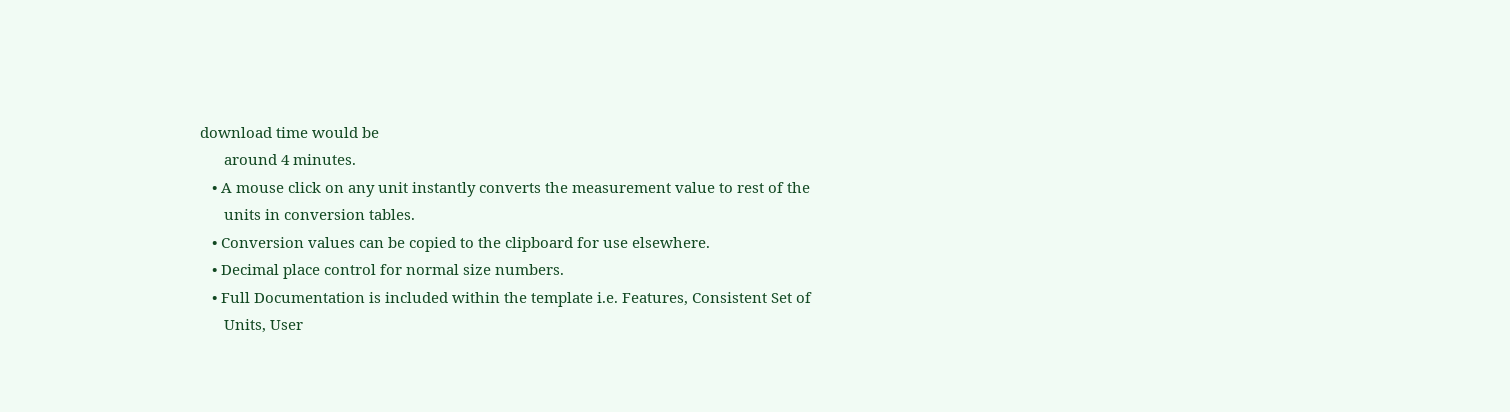download time would be
      around 4 minutes.
   • A mouse click on any unit instantly converts the measurement value to rest of the
      units in conversion tables.
   • Conversion values can be copied to the clipboard for use elsewhere.
   • Decimal place control for normal size numbers.
   • Full Documentation is included within the template i.e. Features, Consistent Set of
      Units, User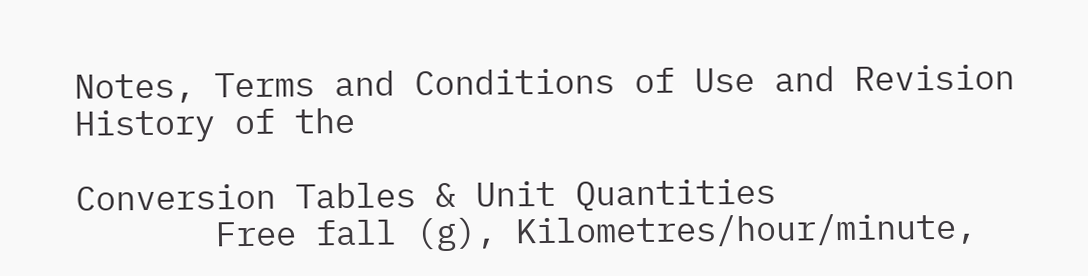Notes, Terms and Conditions of Use and Revision History of the

Conversion Tables & Unit Quantities
       Free fall (g), Kilometres/hour/minute,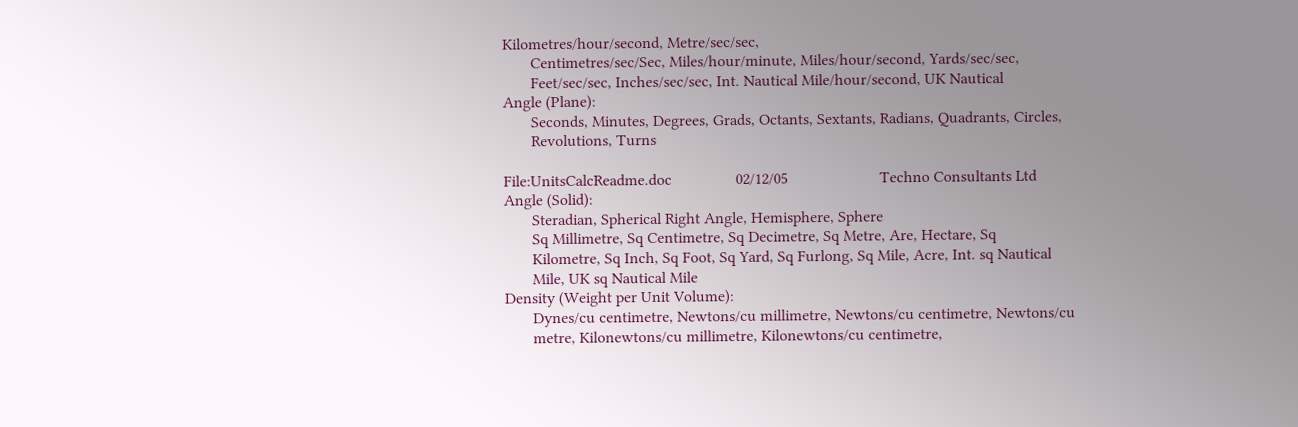Kilometres/hour/second, Metre/sec/sec,
       Centimetres/sec/Sec, Miles/hour/minute, Miles/hour/second, Yards/sec/sec,
       Feet/sec/sec, Inches/sec/sec, Int. Nautical Mile/hour/second, UK Nautical
Angle (Plane):
       Seconds, Minutes, Degrees, Grads, Octants, Sextants, Radians, Quadrants, Circles,
       Revolutions, Turns

File:UnitsCalcReadme.doc                02/12/05                       Techno Consultants Ltd
Angle (Solid):
       Steradian, Spherical Right Angle, Hemisphere, Sphere
       Sq Millimetre, Sq Centimetre, Sq Decimetre, Sq Metre, Are, Hectare, Sq
       Kilometre, Sq Inch, Sq Foot, Sq Yard, Sq Furlong, Sq Mile, Acre, Int. sq Nautical
       Mile, UK sq Nautical Mile
Density (Weight per Unit Volume):
       Dynes/cu centimetre, Newtons/cu millimetre, Newtons/cu centimetre, Newtons/cu
       metre, Kilonewtons/cu millimetre, Kilonewtons/cu centimetre,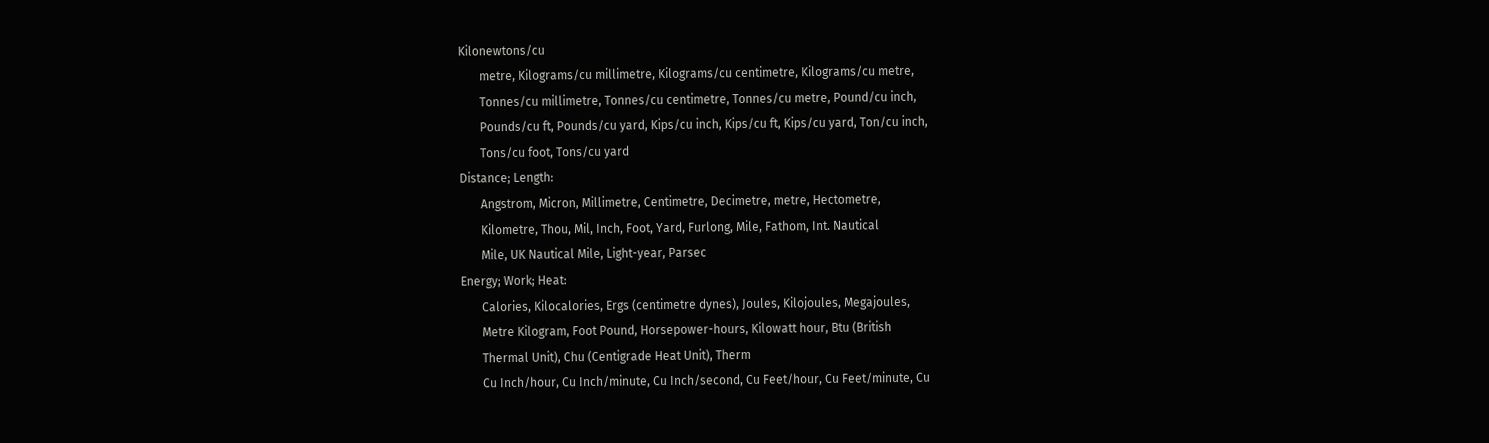Kilonewtons/cu
       metre, Kilograms/cu millimetre, Kilograms/cu centimetre, Kilograms/cu metre,
       Tonnes/cu millimetre, Tonnes/cu centimetre, Tonnes/cu metre, Pound/cu inch,
       Pounds/cu ft, Pounds/cu yard, Kips/cu inch, Kips/cu ft, Kips/cu yard, Ton/cu inch,
       Tons/cu foot, Tons/cu yard
Distance; Length:
       Angstrom, Micron, Millimetre, Centimetre, Decimetre, metre, Hectometre,
       Kilometre, Thou, Mil, Inch, Foot, Yard, Furlong, Mile, Fathom, Int. Nautical
       Mile, UK Nautical Mile, Light-year, Parsec
Energy; Work; Heat:
       Calories, Kilocalories, Ergs (centimetre dynes), Joules, Kilojoules, Megajoules,
       Metre Kilogram, Foot Pound, Horsepower-hours, Kilowatt hour, Btu (British
       Thermal Unit), Chu (Centigrade Heat Unit), Therm
       Cu Inch/hour, Cu Inch/minute, Cu Inch/second, Cu Feet/hour, Cu Feet/minute, Cu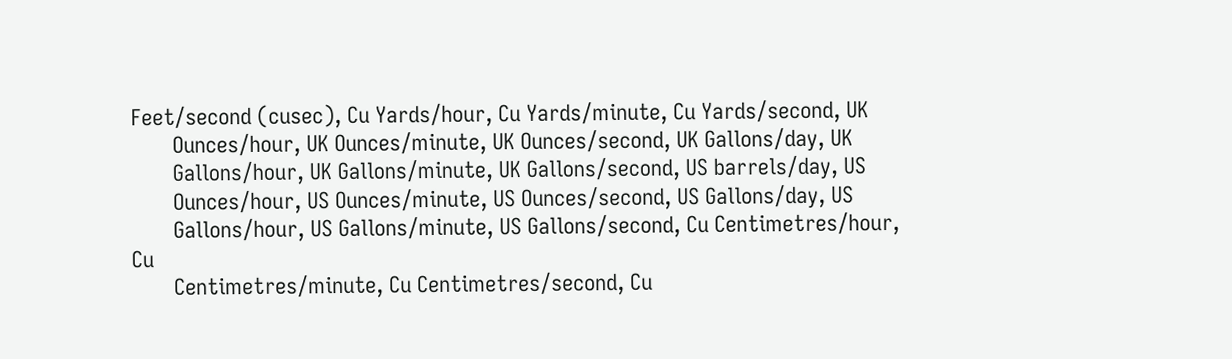Feet/second (cusec), Cu Yards/hour, Cu Yards/minute, Cu Yards/second, UK
       Ounces/hour, UK Ounces/minute, UK Ounces/second, UK Gallons/day, UK
       Gallons/hour, UK Gallons/minute, UK Gallons/second, US barrels/day, US
       Ounces/hour, US Ounces/minute, US Ounces/second, US Gallons/day, US
       Gallons/hour, US Gallons/minute, US Gallons/second, Cu Centimetres/hour, Cu
       Centimetres/minute, Cu Centimetres/second, Cu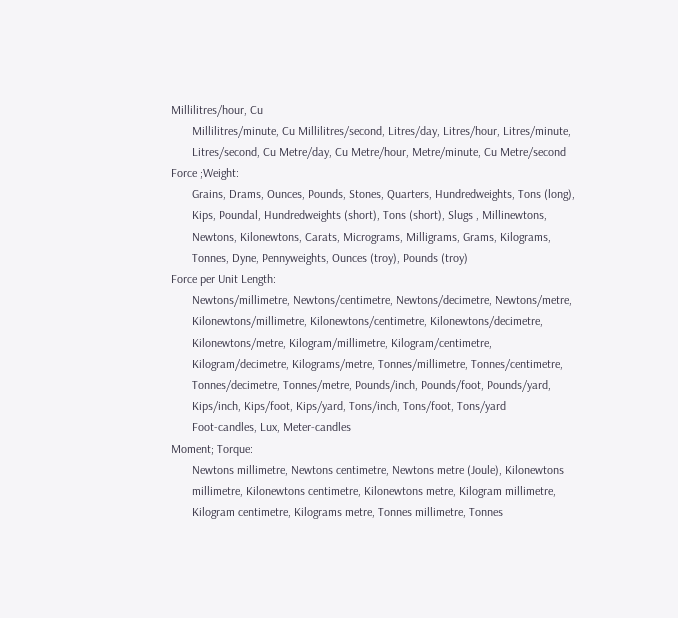Millilitres/hour, Cu
       Millilitres/minute, Cu Millilitres/second, Litres/day, Litres/hour, Litres/minute,
       Litres/second, Cu Metre/day, Cu Metre/hour, Metre/minute, Cu Metre/second
Force ;Weight:
       Grains, Drams, Ounces, Pounds, Stones, Quarters, Hundredweights, Tons (long),
       Kips, Poundal, Hundredweights (short), Tons (short), Slugs , Millinewtons,
       Newtons, Kilonewtons, Carats, Micrograms, Milligrams, Grams, Kilograms,
       Tonnes, Dyne, Pennyweights, Ounces (troy), Pounds (troy)
Force per Unit Length:
       Newtons/millimetre, Newtons/centimetre, Newtons/decimetre, Newtons/metre,
       Kilonewtons/millimetre, Kilonewtons/centimetre, Kilonewtons/decimetre,
       Kilonewtons/metre, Kilogram/millimetre, Kilogram/centimetre,
       Kilogram/decimetre, Kilograms/metre, Tonnes/millimetre, Tonnes/centimetre,
       Tonnes/decimetre, Tonnes/metre, Pounds/inch, Pounds/foot, Pounds/yard,
       Kips/inch, Kips/foot, Kips/yard, Tons/inch, Tons/foot, Tons/yard
       Foot-candles, Lux, Meter-candles
Moment; Torque:
       Newtons millimetre, Newtons centimetre, Newtons metre (Joule), Kilonewtons
       millimetre, Kilonewtons centimetre, Kilonewtons metre, Kilogram millimetre,
       Kilogram centimetre, Kilograms metre, Tonnes millimetre, Tonnes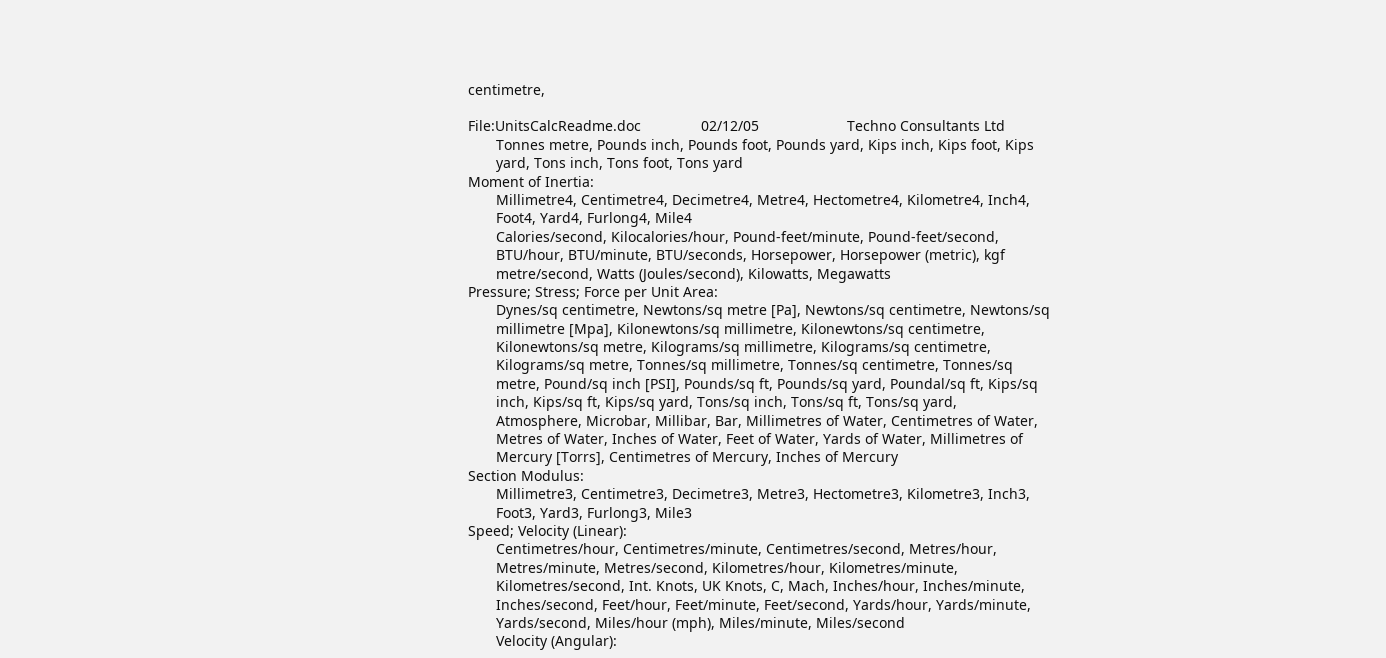centimetre,

File:UnitsCalcReadme.doc               02/12/05                      Techno Consultants Ltd
       Tonnes metre, Pounds inch, Pounds foot, Pounds yard, Kips inch, Kips foot, Kips
       yard, Tons inch, Tons foot, Tons yard
Moment of Inertia:
       Millimetre4, Centimetre4, Decimetre4, Metre4, Hectometre4, Kilometre4, Inch4,
       Foot4, Yard4, Furlong4, Mile4
       Calories/second, Kilocalories/hour, Pound-feet/minute, Pound-feet/second,
       BTU/hour, BTU/minute, BTU/seconds, Horsepower, Horsepower (metric), kgf
       metre/second, Watts (Joules/second), Kilowatts, Megawatts
Pressure; Stress; Force per Unit Area:
       Dynes/sq centimetre, Newtons/sq metre [Pa], Newtons/sq centimetre, Newtons/sq
       millimetre [Mpa], Kilonewtons/sq millimetre, Kilonewtons/sq centimetre,
       Kilonewtons/sq metre, Kilograms/sq millimetre, Kilograms/sq centimetre,
       Kilograms/sq metre, Tonnes/sq millimetre, Tonnes/sq centimetre, Tonnes/sq
       metre, Pound/sq inch [PSI], Pounds/sq ft, Pounds/sq yard, Poundal/sq ft, Kips/sq
       inch, Kips/sq ft, Kips/sq yard, Tons/sq inch, Tons/sq ft, Tons/sq yard,
       Atmosphere, Microbar, Millibar, Bar, Millimetres of Water, Centimetres of Water,
       Metres of Water, Inches of Water, Feet of Water, Yards of Water, Millimetres of
       Mercury [Torrs], Centimetres of Mercury, Inches of Mercury
Section Modulus:
       Millimetre3, Centimetre3, Decimetre3, Metre3, Hectometre3, Kilometre3, Inch3,
       Foot3, Yard3, Furlong3, Mile3
Speed; Velocity (Linear):
       Centimetres/hour, Centimetres/minute, Centimetres/second, Metres/hour,
       Metres/minute, Metres/second, Kilometres/hour, Kilometres/minute,
       Kilometres/second, Int. Knots, UK Knots, C, Mach, Inches/hour, Inches/minute,
       Inches/second, Feet/hour, Feet/minute, Feet/second, Yards/hour, Yards/minute,
       Yards/second, Miles/hour (mph), Miles/minute, Miles/second
       Velocity (Angular):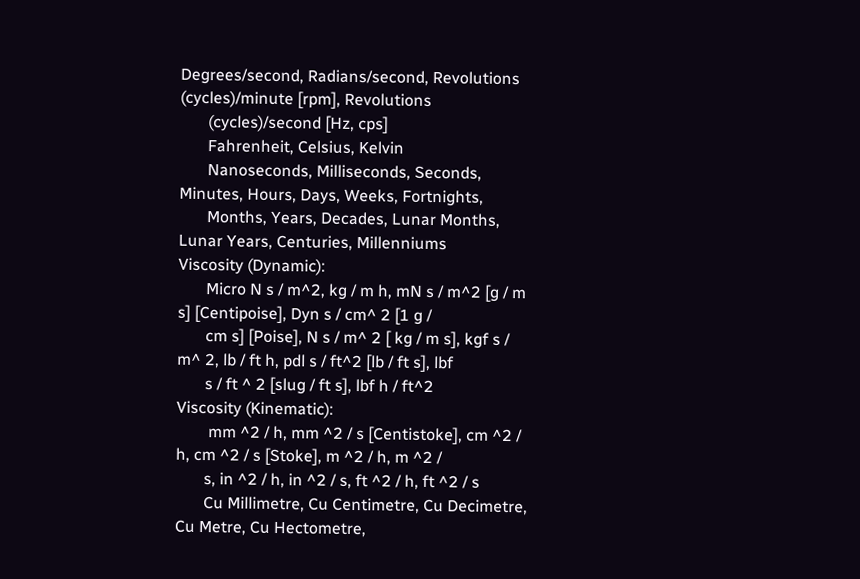Degrees/second, Radians/second, Revolutions (cycles)/minute [rpm], Revolutions
       (cycles)/second [Hz, cps]
       Fahrenheit, Celsius, Kelvin
       Nanoseconds, Milliseconds, Seconds, Minutes, Hours, Days, Weeks, Fortnights,
       Months, Years, Decades, Lunar Months, Lunar Years, Centuries, Millenniums
Viscosity (Dynamic):
       Micro N s / m^2, kg / m h, mN s / m^2 [g / m s] [Centipoise], Dyn s / cm^ 2 [1 g /
       cm s] [Poise], N s / m^ 2 [ kg / m s], kgf s / m^ 2, lb / ft h, pdl s / ft^2 [lb / ft s], lbf
       s / ft ^ 2 [slug / ft s], lbf h / ft^2
Viscosity (Kinematic):
        mm ^2 / h, mm ^2 / s [Centistoke], cm ^2 / h, cm ^2 / s [Stoke], m ^2 / h, m ^2 /
       s, in ^2 / h, in ^2 / s, ft ^2 / h, ft ^2 / s
       Cu Millimetre, Cu Centimetre, Cu Decimetre, Cu Metre, Cu Hectometre,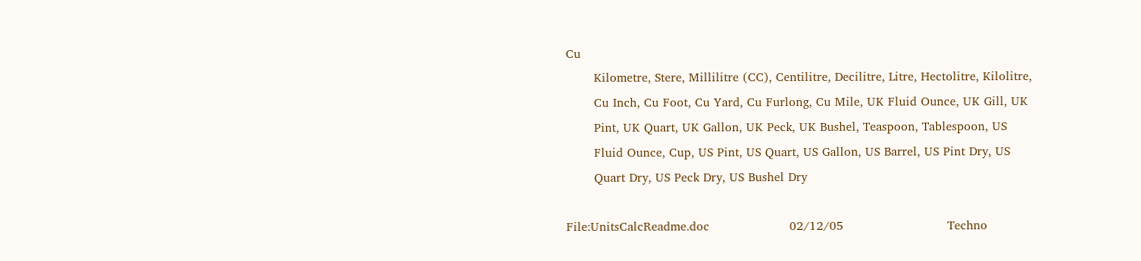Cu
       Kilometre, Stere, Millilitre (CC), Centilitre, Decilitre, Litre, Hectolitre, Kilolitre,
       Cu Inch, Cu Foot, Cu Yard, Cu Furlong, Cu Mile, UK Fluid Ounce, UK Gill, UK
       Pint, UK Quart, UK Gallon, UK Peck, UK Bushel, Teaspoon, Tablespoon, US
       Fluid Ounce, Cup, US Pint, US Quart, US Gallon, US Barrel, US Pint Dry, US
       Quart Dry, US Peck Dry, US Bushel Dry

File:UnitsCalcReadme.doc                    02/12/05                          Techno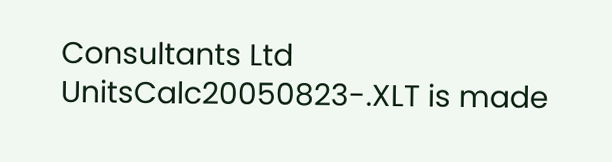Consultants Ltd
UnitsCalc20050823-.XLT is made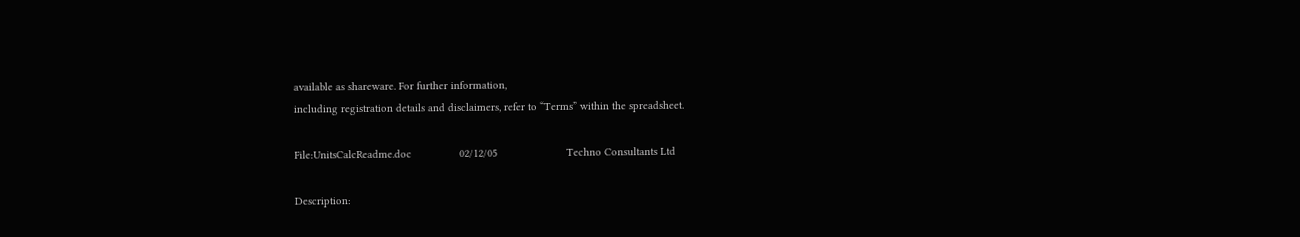available as shareware. For further information,
including registration details and disclaimers, refer to “Terms” within the spreadsheet.

File:UnitsCalcReadme.doc                02/12/05                       Techno Consultants Ltd

Description: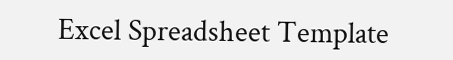Excel Spreadsheet Template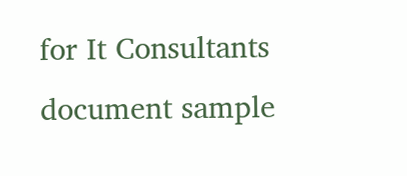for It Consultants document sample